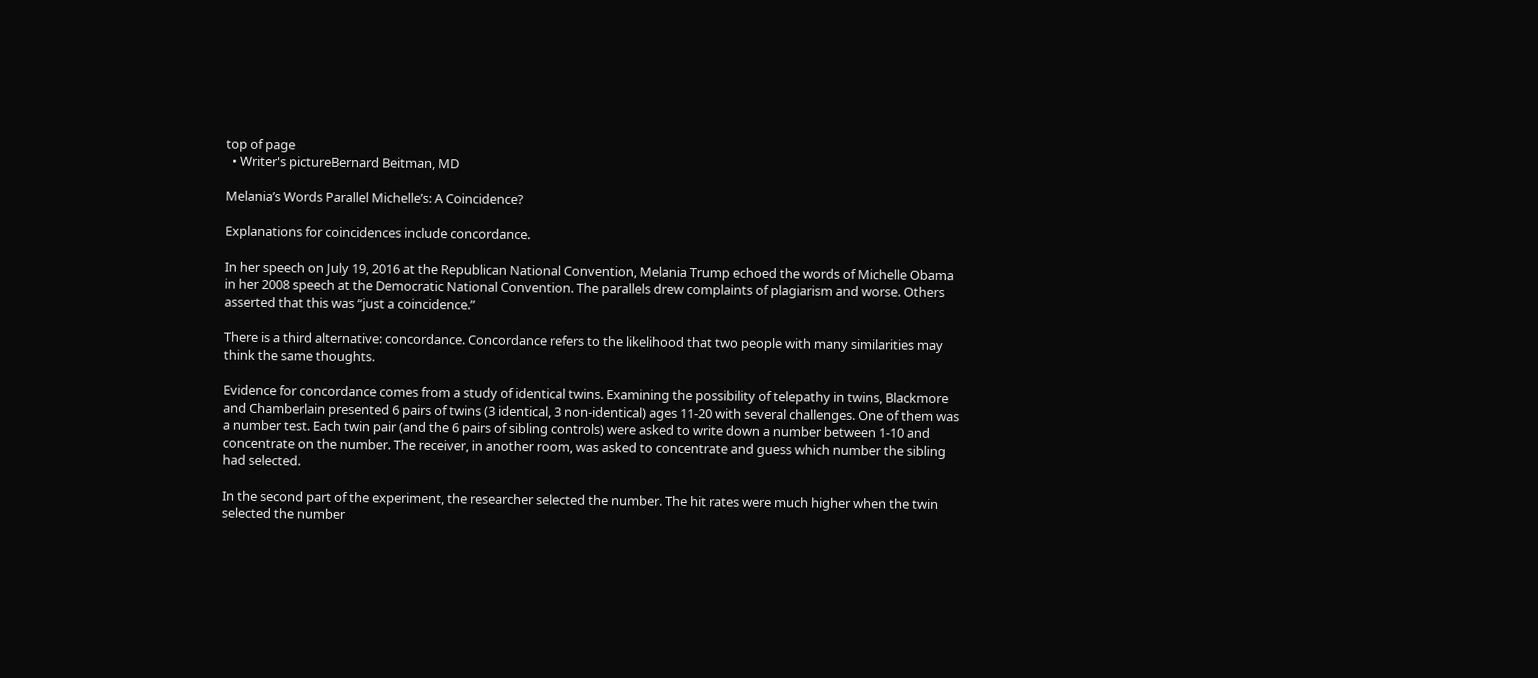top of page
  • Writer's pictureBernard Beitman, MD

Melania’s Words Parallel Michelle’s: A Coincidence?

Explanations for coincidences include concordance.

In her speech on July 19, 2016 at the Republican National Convention, Melania Trump echoed the words of Michelle Obama in her 2008 speech at the Democratic National Convention. The parallels drew complaints of plagiarism and worse. Others asserted that this was “just a coincidence.”

There is a third alternative: concordance. Concordance refers to the likelihood that two people with many similarities may think the same thoughts.

Evidence for concordance comes from a study of identical twins. Examining the possibility of telepathy in twins, Blackmore and Chamberlain presented 6 pairs of twins (3 identical, 3 non-identical) ages 11-20 with several challenges. One of them was a number test. Each twin pair (and the 6 pairs of sibling controls) were asked to write down a number between 1-10 and concentrate on the number. The receiver, in another room, was asked to concentrate and guess which number the sibling had selected.

In the second part of the experiment, the researcher selected the number. The hit rates were much higher when the twin selected the number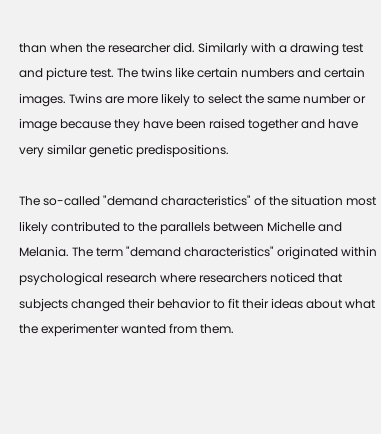than when the researcher did. Similarly with a drawing test and picture test. The twins like certain numbers and certain images. Twins are more likely to select the same number or image because they have been raised together and have very similar genetic predispositions.

The so-called "demand characteristics" of the situation most likely contributed to the parallels between Michelle and Melania. The term "demand characteristics" originated within psychological research where researchers noticed that subjects changed their behavior to fit their ideas about what the experimenter wanted from them.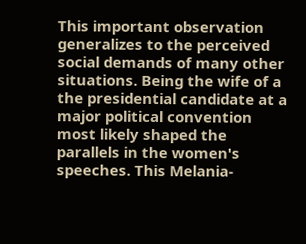This important observation generalizes to the perceived social demands of many other situations. Being the wife of a the presidential candidate at a major political convention most likely shaped the parallels in the women's speeches. This Melania-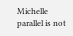Michelle parallel is not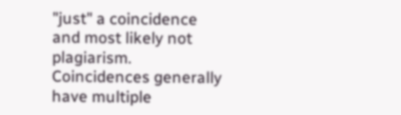"just" a coincidence and most likely not plagiarism. Coincidences generally have multiple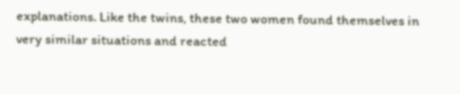explanations. Like the twins, these two women found themselves in very similar situations and reacted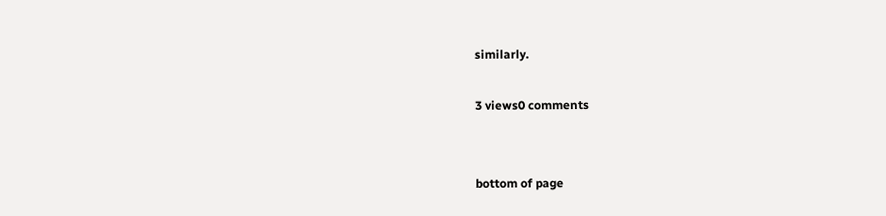similarly.

3 views0 comments


bottom of page